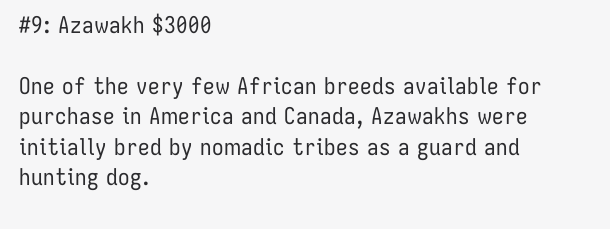#9: Azawakh $3000

One of the very few African breeds available for purchase in America and Canada, Azawakhs were initially bred by nomadic tribes as a guard and hunting dog.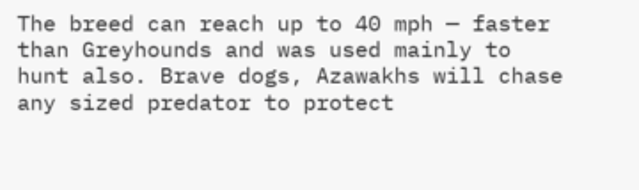The breed can reach up to 40 mph — faster than Greyhounds and was used mainly to hunt also. Brave dogs, Azawakhs will chase any sized predator to protect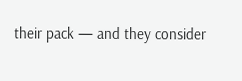their pack — and they consider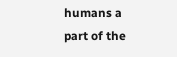humans a part of the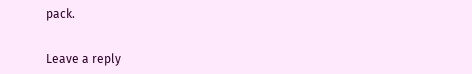pack.


Leave a reply